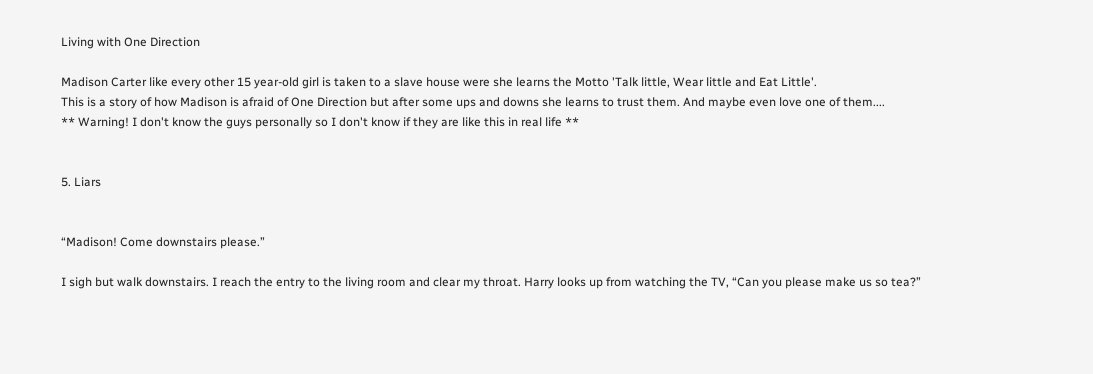Living with One Direction

Madison Carter like every other 15 year-old girl is taken to a slave house were she learns the Motto 'Talk little, Wear little and Eat Little'.
This is a story of how Madison is afraid of One Direction but after some ups and downs she learns to trust them. And maybe even love one of them....
** Warning! I don't know the guys personally so I don't know if they are like this in real life **


5. Liars


“Madison! Come downstairs please.”

I sigh but walk downstairs. I reach the entry to the living room and clear my throat. Harry looks up from watching the TV, “Can you please make us so tea?”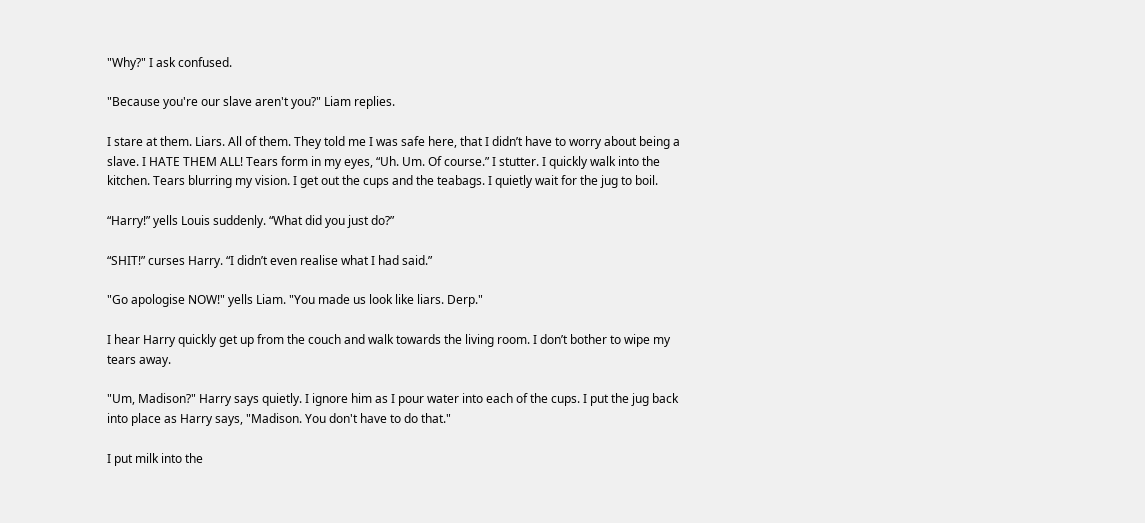"Why?" I ask confused.

"Because you're our slave aren't you?" Liam replies.

I stare at them. Liars. All of them. They told me I was safe here, that I didn’t have to worry about being a slave. I HATE THEM ALL! Tears form in my eyes, “Uh. Um. Of course.” I stutter. I quickly walk into the kitchen. Tears blurring my vision. I get out the cups and the teabags. I quietly wait for the jug to boil.

“Harry!” yells Louis suddenly. “What did you just do?”

“SHIT!” curses Harry. “I didn’t even realise what I had said.”

"Go apologise NOW!" yells Liam. "You made us look like liars. Derp."

I hear Harry quickly get up from the couch and walk towards the living room. I don’t bother to wipe my tears away.

"Um, Madison?" Harry says quietly. I ignore him as I pour water into each of the cups. I put the jug back into place as Harry says, "Madison. You don't have to do that."

I put milk into the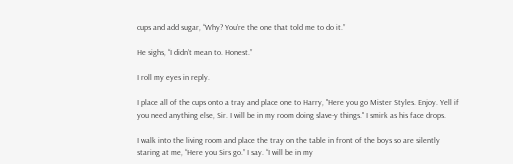cups and add sugar, “Why? You’re the one that told me to do it.”

He sighs, “I didn’t mean to. Honest.”

I roll my eyes in reply.

I place all of the cups onto a tray and place one to Harry, "Here you go Mister Styles. Enjoy. Yell if you need anything else, Sir. I will be in my room doing slave-y things." I smirk as his face drops.

I walk into the living room and place the tray on the table in front of the boys so are silently staring at me, “Here you Sirs go.” I say. “I will be in my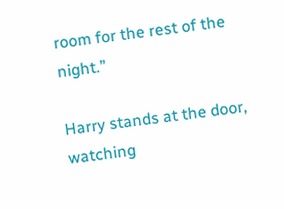room for the rest of the night.”

Harry stands at the door, watching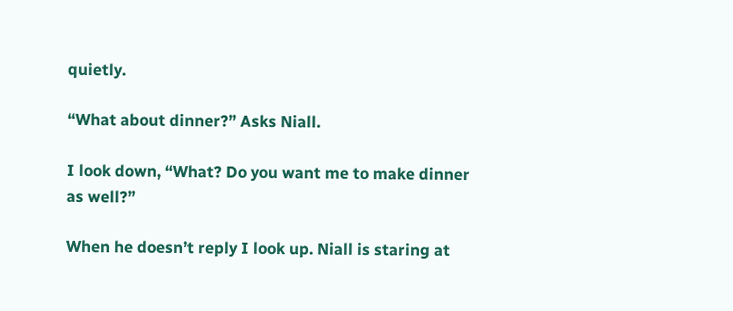quietly.

“What about dinner?” Asks Niall.

I look down, “What? Do you want me to make dinner as well?”

When he doesn’t reply I look up. Niall is staring at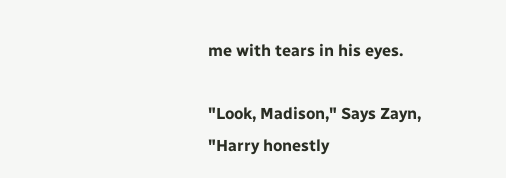me with tears in his eyes.

"Look, Madison," Says Zayn, "Harry honestly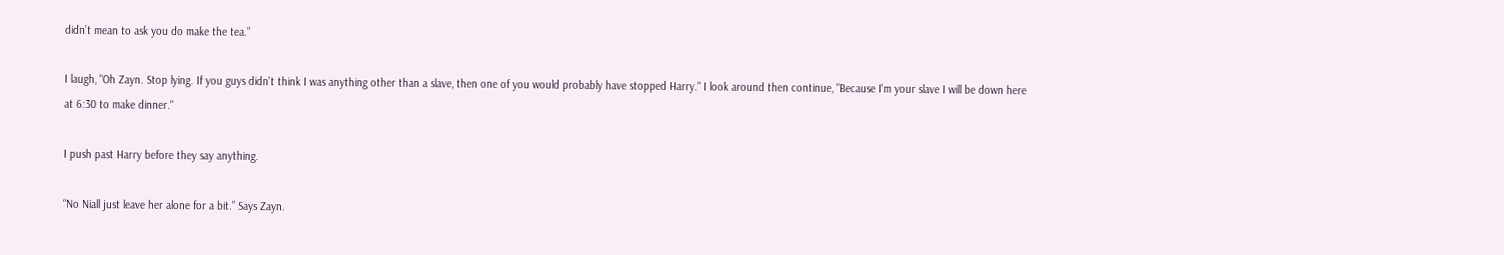didn’t mean to ask you do make the tea.”

I laugh, "Oh Zayn. Stop lying. If you guys didn't think I was anything other than a slave, then one of you would probably have stopped Harry." I look around then continue, "Because I'm your slave I will be down here at 6:30 to make dinner."

I push past Harry before they say anything.

“No Niall just leave her alone for a bit.” Says Zayn.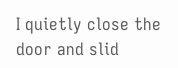I quietly close the  door and slid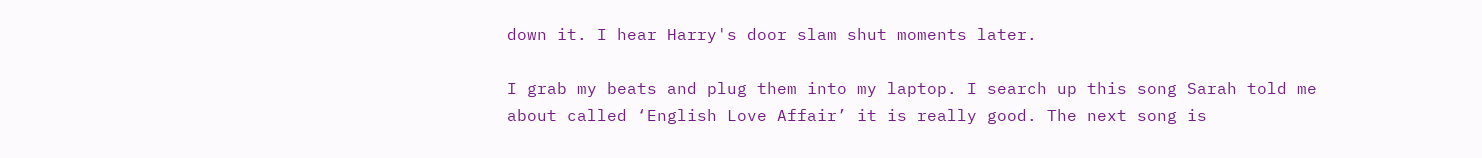down it. I hear Harry's door slam shut moments later.

I grab my beats and plug them into my laptop. I search up this song Sarah told me about called ‘English Love Affair’ it is really good. The next song is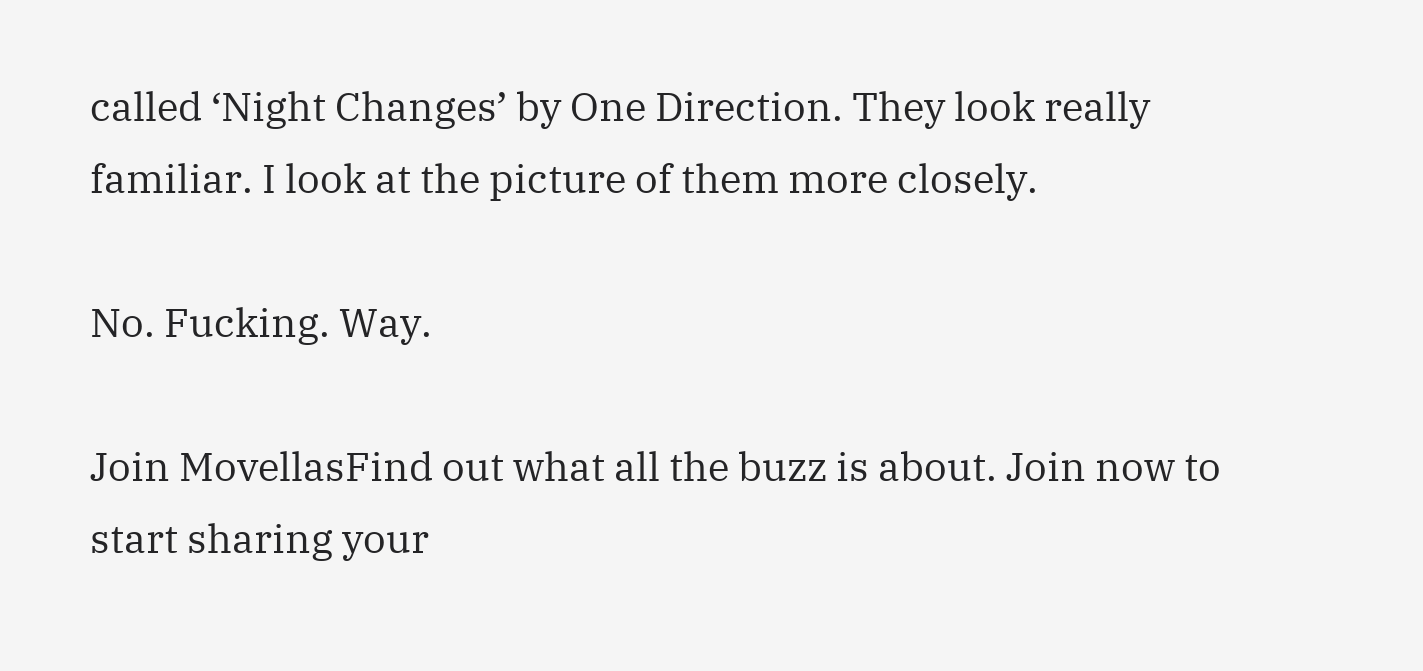called ‘Night Changes’ by One Direction. They look really familiar. I look at the picture of them more closely.

No. Fucking. Way.

Join MovellasFind out what all the buzz is about. Join now to start sharing your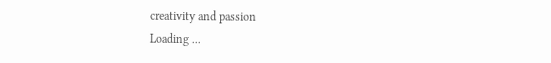creativity and passion
Loading ...